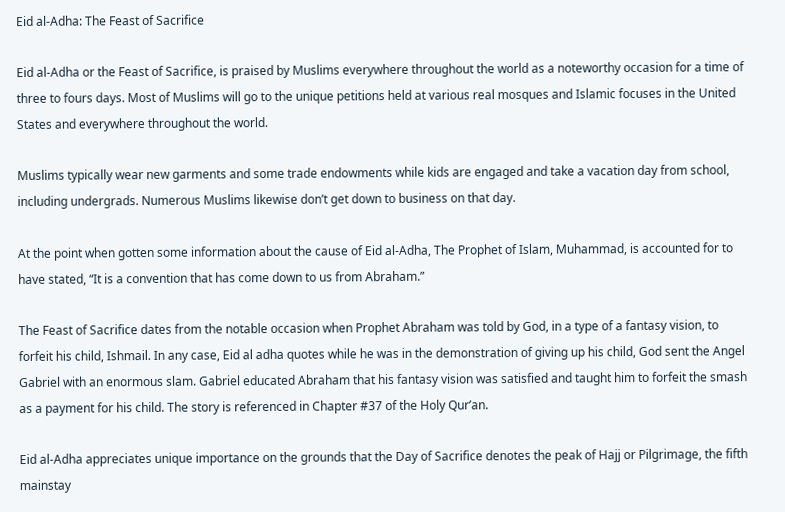Eid al-Adha: The Feast of Sacrifice

Eid al-Adha or the Feast of Sacrifice, is praised by Muslims everywhere throughout the world as a noteworthy occasion for a time of three to fours days. Most of Muslims will go to the unique petitions held at various real mosques and Islamic focuses in the United States and everywhere throughout the world.

Muslims typically wear new garments and some trade endowments while kids are engaged and take a vacation day from school, including undergrads. Numerous Muslims likewise don’t get down to business on that day.

At the point when gotten some information about the cause of Eid al-Adha, The Prophet of Islam, Muhammad, is accounted for to have stated, “It is a convention that has come down to us from Abraham.”

The Feast of Sacrifice dates from the notable occasion when Prophet Abraham was told by God, in a type of a fantasy vision, to forfeit his child, Ishmail. In any case, Eid al adha quotes while he was in the demonstration of giving up his child, God sent the Angel Gabriel with an enormous slam. Gabriel educated Abraham that his fantasy vision was satisfied and taught him to forfeit the smash as a payment for his child. The story is referenced in Chapter #37 of the Holy Qur’an.

Eid al-Adha appreciates unique importance on the grounds that the Day of Sacrifice denotes the peak of Hajj or Pilgrimage, the fifth mainstay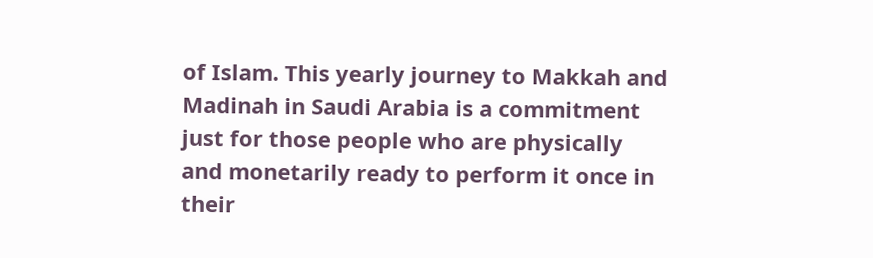of Islam. This yearly journey to Makkah and Madinah in Saudi Arabia is a commitment just for those people who are physically and monetarily ready to perform it once in their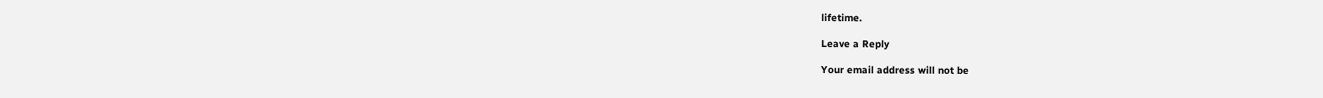lifetime.

Leave a Reply

Your email address will not be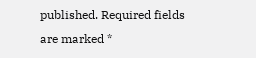published. Required fields are marked *